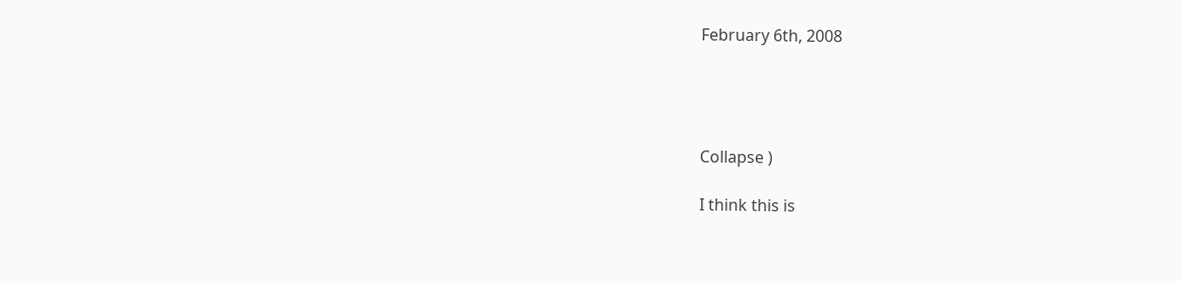February 6th, 2008




Collapse )

I think this is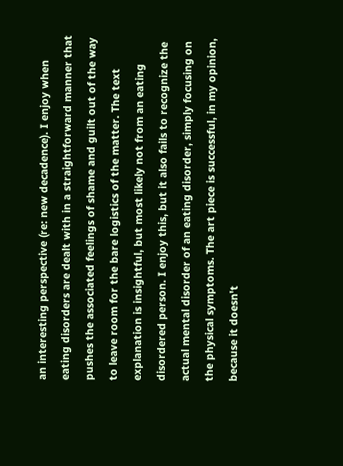an interesting perspective (re: new decadence). I enjoy when eating disorders are dealt with in a straightforward manner that pushes the associated feelings of shame and guilt out of the way to leave room for the bare logistics of the matter. The text explanation is insightful, but most likely not from an eating disordered person. I enjoy this, but it also fails to recognize the actual mental disorder of an eating disorder, simply focusing on the physical symptoms. The art piece is successful, in my opinion, because it doesn't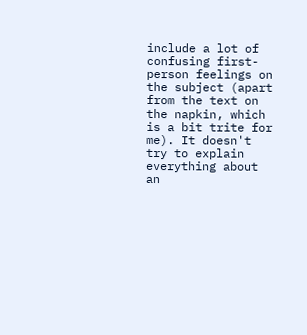include a lot of confusing first-person feelings on the subject (apart from the text on the napkin, which is a bit trite for me). It doesn't try to explain everything about an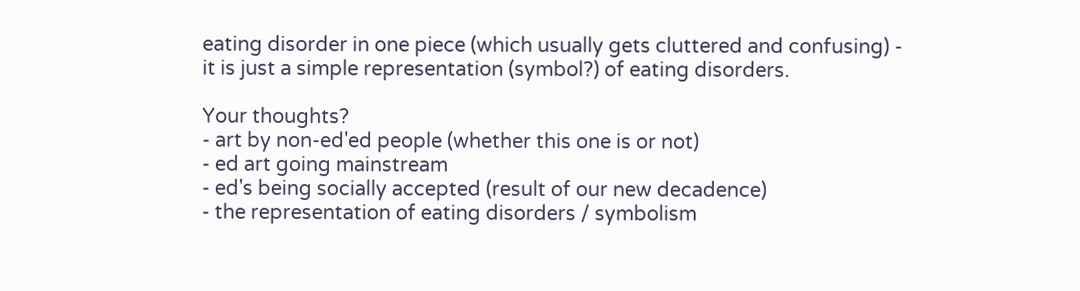eating disorder in one piece (which usually gets cluttered and confusing) - it is just a simple representation (symbol?) of eating disorders.

Your thoughts?
- art by non-ed'ed people (whether this one is or not)
- ed art going mainstream
- ed's being socially accepted (result of our new decadence)
- the representation of eating disorders / symbolism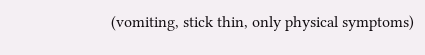(vomiting, stick thin, only physical symptoms)